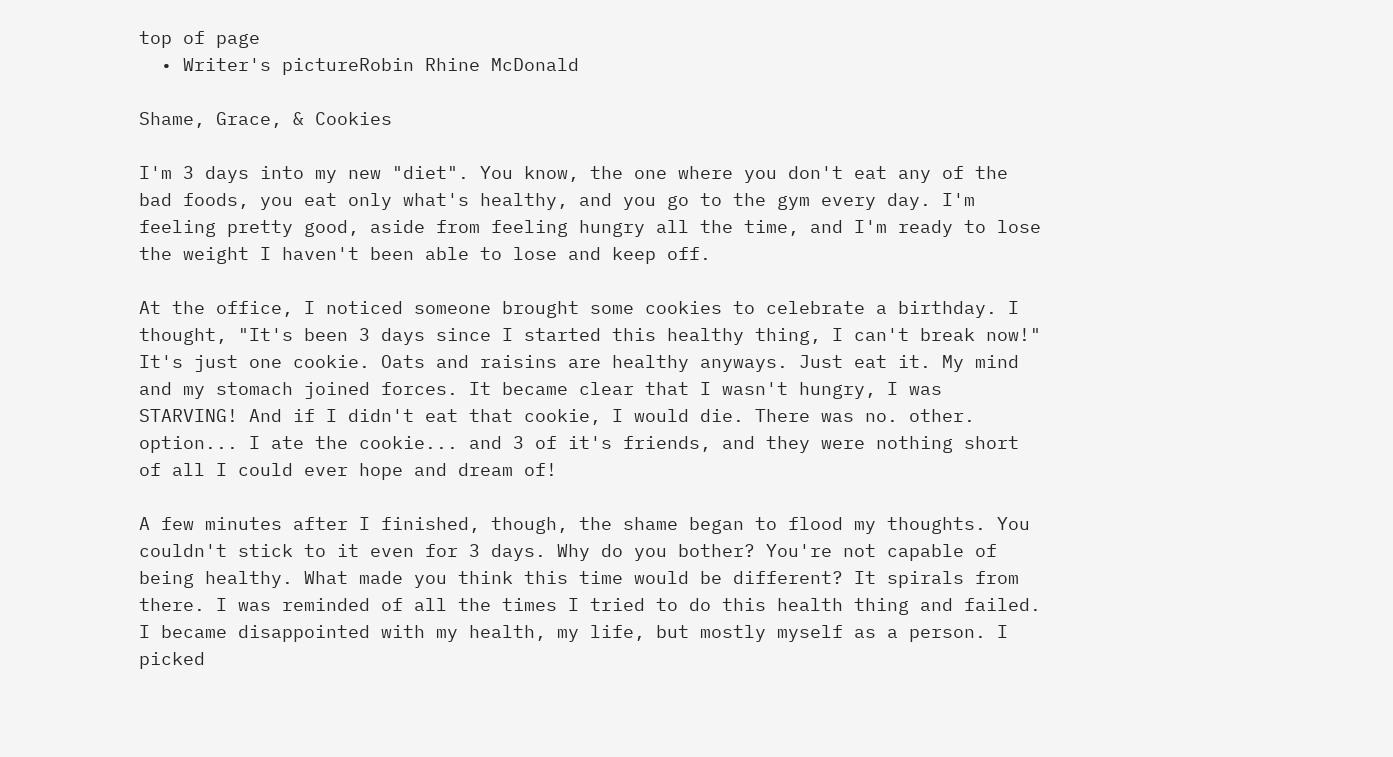top of page
  • Writer's pictureRobin Rhine McDonald

Shame, Grace, & Cookies

I'm 3 days into my new "diet". You know, the one where you don't eat any of the bad foods, you eat only what's healthy, and you go to the gym every day. I'm feeling pretty good, aside from feeling hungry all the time, and I'm ready to lose the weight I haven't been able to lose and keep off.

At the office, I noticed someone brought some cookies to celebrate a birthday. I thought, "It's been 3 days since I started this healthy thing, I can't break now!" It's just one cookie. Oats and raisins are healthy anyways. Just eat it. My mind and my stomach joined forces. It became clear that I wasn't hungry, I was STARVING! And if I didn't eat that cookie, I would die. There was no. other. option... I ate the cookie... and 3 of it's friends, and they were nothing short of all I could ever hope and dream of!

A few minutes after I finished, though, the shame began to flood my thoughts. You couldn't stick to it even for 3 days. Why do you bother? You're not capable of being healthy. What made you think this time would be different? It spirals from there. I was reminded of all the times I tried to do this health thing and failed. I became disappointed with my health, my life, but mostly myself as a person. I picked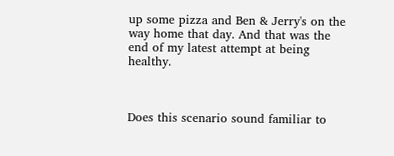up some pizza and Ben & Jerry's on the way home that day. And that was the end of my latest attempt at being healthy.



Does this scenario sound familiar to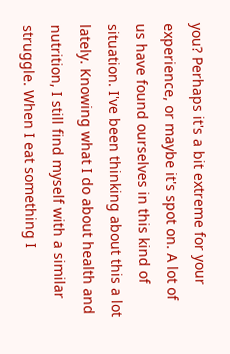you? Perhaps it's a bit extreme for your experience, or maybe it's spot on. A lot of us have found ourselves in this kind of situation. I've been thinking about this a lot lately. Knowing what I do about health and nutrition, I still find myself with a similar struggle. When I eat something I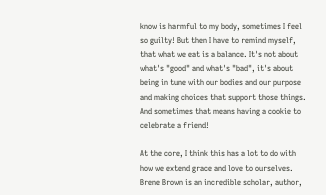know is harmful to my body, sometimes I feel so guilty! But then I have to remind myself, that what we eat is a balance. It's not about what's "good" and what's "bad", it's about being in tune with our bodies and our purpose and making choices that support those things. And sometimes that means having a cookie to celebrate a friend!

At the core, I think this has a lot to do with how we extend grace and love to ourselves. Brene Brown is an incredible scholar, author,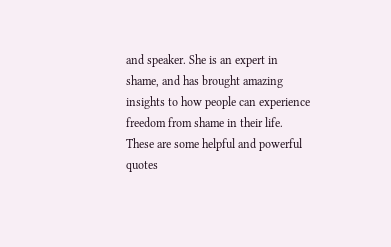and speaker. She is an expert in shame, and has brought amazing insights to how people can experience freedom from shame in their life. These are some helpful and powerful quotes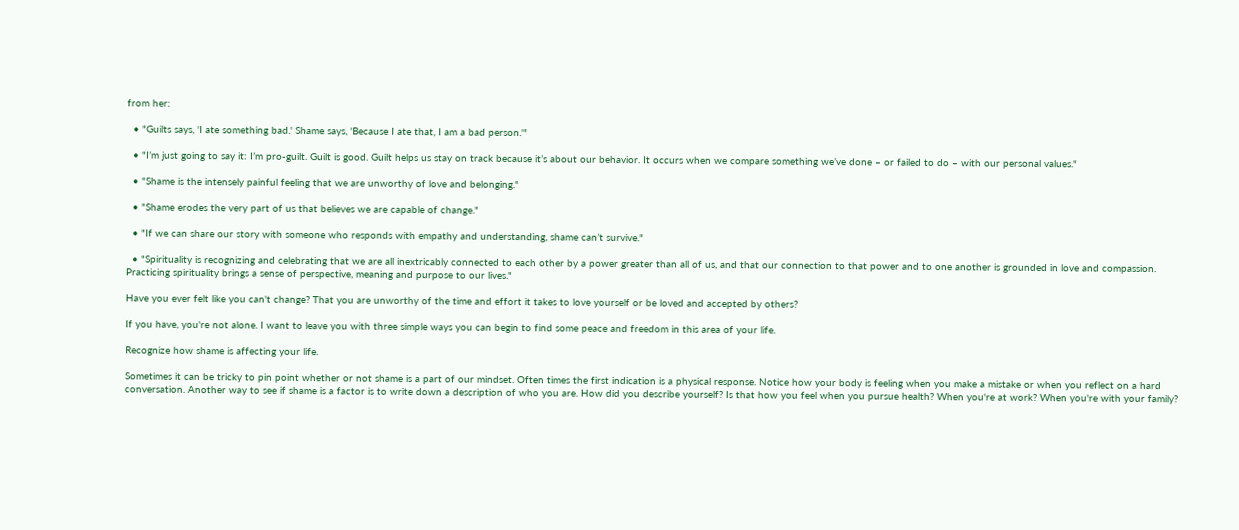from her:

  • "Guilts says, 'I ate something bad.' Shame says, 'Because I ate that, I am a bad person.'"

  • "I’m just going to say it: I’m pro-guilt. Guilt is good. Guilt helps us stay on track because it’s about our behavior. It occurs when we compare something we’ve done – or failed to do – with our personal values."

  • "Shame is the intensely painful feeling that we are unworthy of love and belonging."

  • "Shame erodes the very part of us that believes we are capable of change."

  • "If we can share our story with someone who responds with empathy and understanding, shame can’t survive."

  • "Spirituality is recognizing and celebrating that we are all inextricably connected to each other by a power greater than all of us, and that our connection to that power and to one another is grounded in love and compassion. Practicing spirituality brings a sense of perspective, meaning and purpose to our lives."

Have you ever felt like you can't change? That you are unworthy of the time and effort it takes to love yourself or be loved and accepted by others?

If you have, you're not alone. I want to leave you with three simple ways you can begin to find some peace and freedom in this area of your life.

Recognize how shame is affecting your life.

Sometimes it can be tricky to pin point whether or not shame is a part of our mindset. Often times the first indication is a physical response. Notice how your body is feeling when you make a mistake or when you reflect on a hard conversation. Another way to see if shame is a factor is to write down a description of who you are. How did you describe yourself? Is that how you feel when you pursue health? When you're at work? When you're with your family?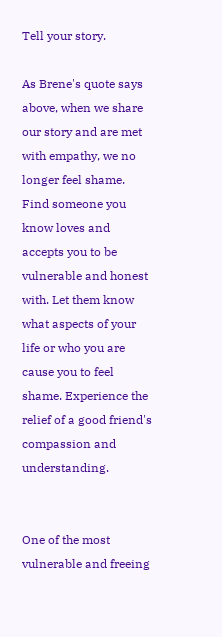Tell your story.

As Brene's quote says above, when we share our story and are met with empathy, we no longer feel shame. Find someone you know loves and accepts you to be vulnerable and honest with. Let them know what aspects of your life or who you are cause you to feel shame. Experience the relief of a good friend's compassion and understanding.


One of the most vulnerable and freeing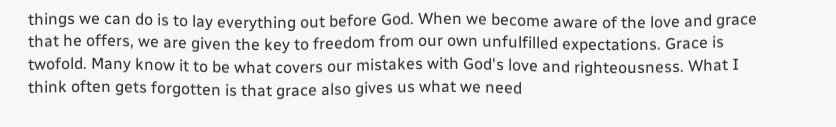things we can do is to lay everything out before God. When we become aware of the love and grace that he offers, we are given the key to freedom from our own unfulfilled expectations. Grace is twofold. Many know it to be what covers our mistakes with God's love and righteousness. What I think often gets forgotten is that grace also gives us what we need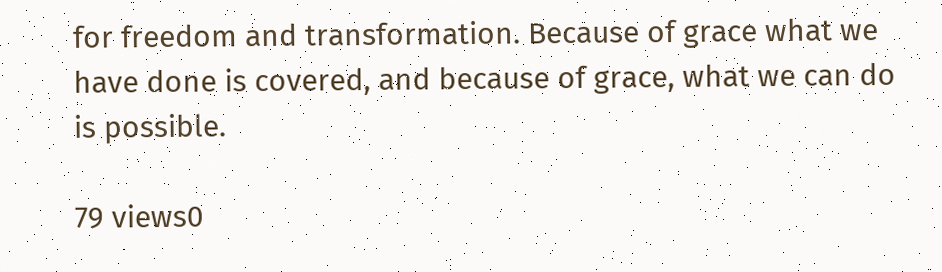for freedom and transformation. Because of grace what we have done is covered, and because of grace, what we can do is possible.

79 views0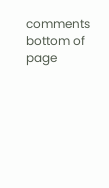comments
bottom of page